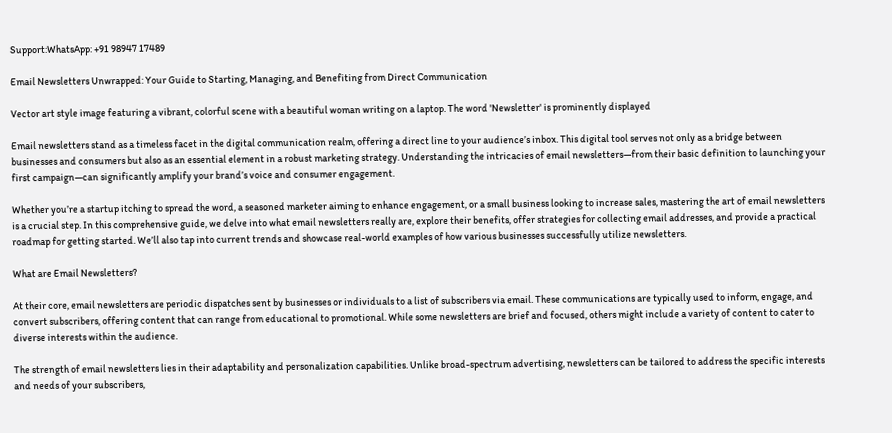Support:WhatsApp: +91 98947 17489

Email Newsletters Unwrapped: Your Guide to Starting, Managing, and Benefiting from Direct Communication

Vector art style image featuring a vibrant, colorful scene with a beautiful woman writing on a laptop. The word 'Newsletter' is prominently displayed

Email newsletters stand as a timeless facet in the digital communication realm, offering a direct line to your audience’s inbox. This digital tool serves not only as a bridge between businesses and consumers but also as an essential element in a robust marketing strategy. Understanding the intricacies of email newsletters—from their basic definition to launching your first campaign—can significantly amplify your brand’s voice and consumer engagement.

Whether you’re a startup itching to spread the word, a seasoned marketer aiming to enhance engagement, or a small business looking to increase sales, mastering the art of email newsletters is a crucial step. In this comprehensive guide, we delve into what email newsletters really are, explore their benefits, offer strategies for collecting email addresses, and provide a practical roadmap for getting started. We’ll also tap into current trends and showcase real-world examples of how various businesses successfully utilize newsletters.

What are Email Newsletters?

At their core, email newsletters are periodic dispatches sent by businesses or individuals to a list of subscribers via email. These communications are typically used to inform, engage, and convert subscribers, offering content that can range from educational to promotional. While some newsletters are brief and focused, others might include a variety of content to cater to diverse interests within the audience.

The strength of email newsletters lies in their adaptability and personalization capabilities. Unlike broad-spectrum advertising, newsletters can be tailored to address the specific interests and needs of your subscribers,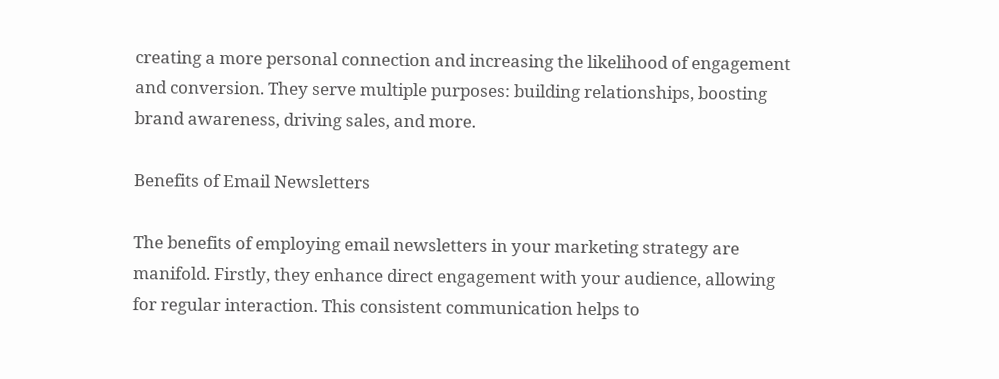creating a more personal connection and increasing the likelihood of engagement and conversion. They serve multiple purposes: building relationships, boosting brand awareness, driving sales, and more.

Benefits of Email Newsletters

The benefits of employing email newsletters in your marketing strategy are manifold. Firstly, they enhance direct engagement with your audience, allowing for regular interaction. This consistent communication helps to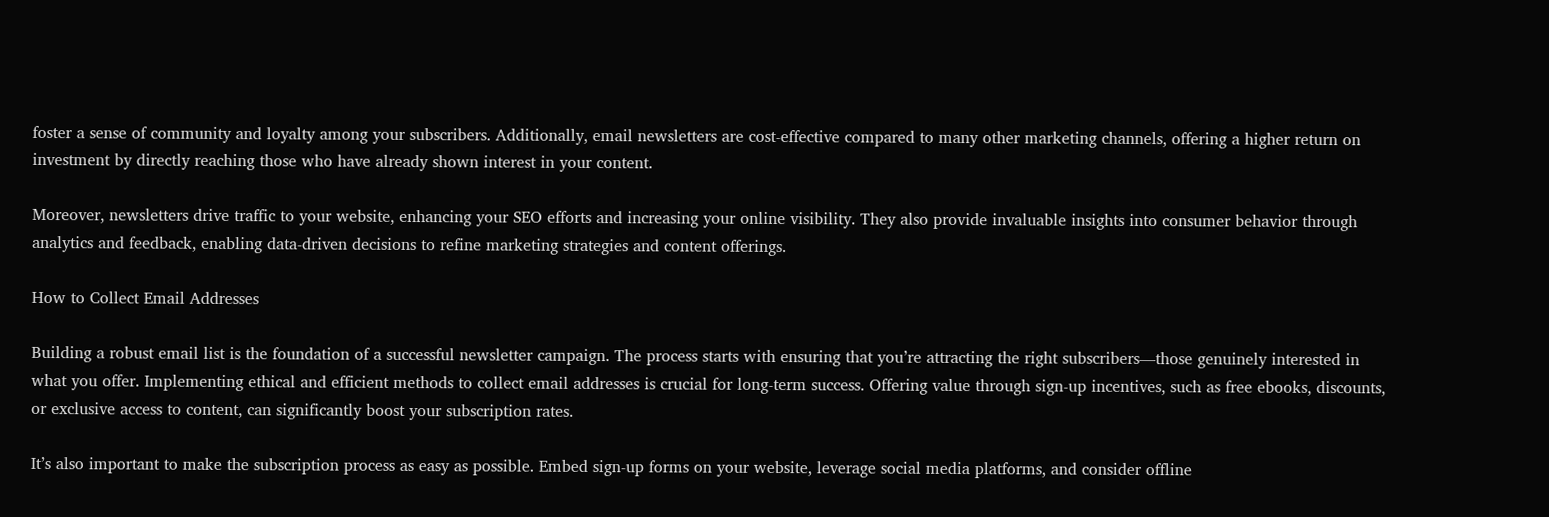foster a sense of community and loyalty among your subscribers. Additionally, email newsletters are cost-effective compared to many other marketing channels, offering a higher return on investment by directly reaching those who have already shown interest in your content.

Moreover, newsletters drive traffic to your website, enhancing your SEO efforts and increasing your online visibility. They also provide invaluable insights into consumer behavior through analytics and feedback, enabling data-driven decisions to refine marketing strategies and content offerings.

How to Collect Email Addresses

Building a robust email list is the foundation of a successful newsletter campaign. The process starts with ensuring that you’re attracting the right subscribers—those genuinely interested in what you offer. Implementing ethical and efficient methods to collect email addresses is crucial for long-term success. Offering value through sign-up incentives, such as free ebooks, discounts, or exclusive access to content, can significantly boost your subscription rates.

It’s also important to make the subscription process as easy as possible. Embed sign-up forms on your website, leverage social media platforms, and consider offline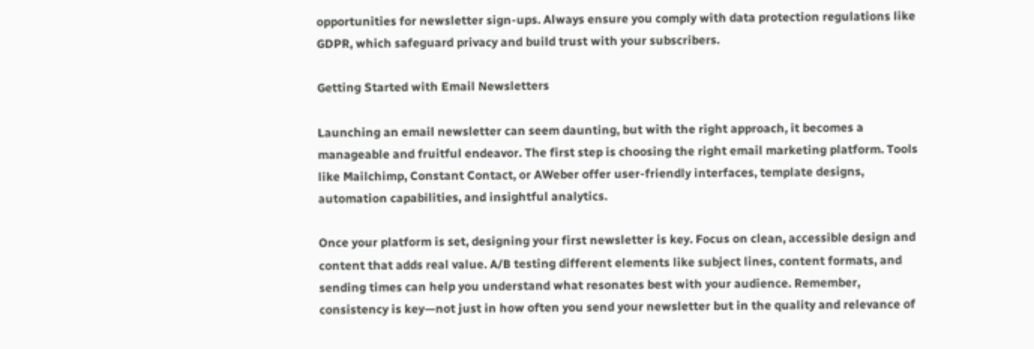opportunities for newsletter sign-ups. Always ensure you comply with data protection regulations like GDPR, which safeguard privacy and build trust with your subscribers.

Getting Started with Email Newsletters

Launching an email newsletter can seem daunting, but with the right approach, it becomes a manageable and fruitful endeavor. The first step is choosing the right email marketing platform. Tools like Mailchimp, Constant Contact, or AWeber offer user-friendly interfaces, template designs, automation capabilities, and insightful analytics.

Once your platform is set, designing your first newsletter is key. Focus on clean, accessible design and content that adds real value. A/B testing different elements like subject lines, content formats, and sending times can help you understand what resonates best with your audience. Remember, consistency is key—not just in how often you send your newsletter but in the quality and relevance of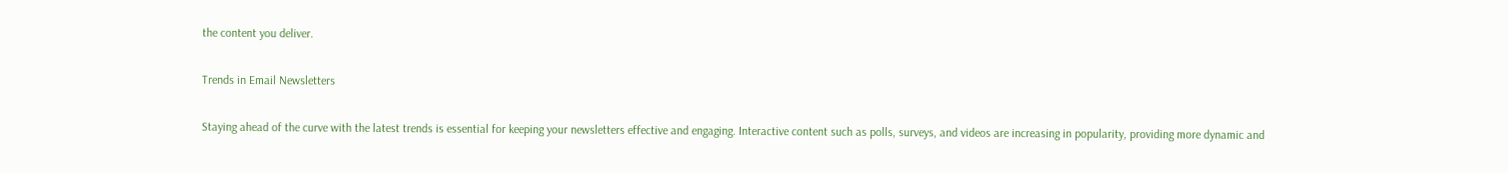the content you deliver.

Trends in Email Newsletters

Staying ahead of the curve with the latest trends is essential for keeping your newsletters effective and engaging. Interactive content such as polls, surveys, and videos are increasing in popularity, providing more dynamic and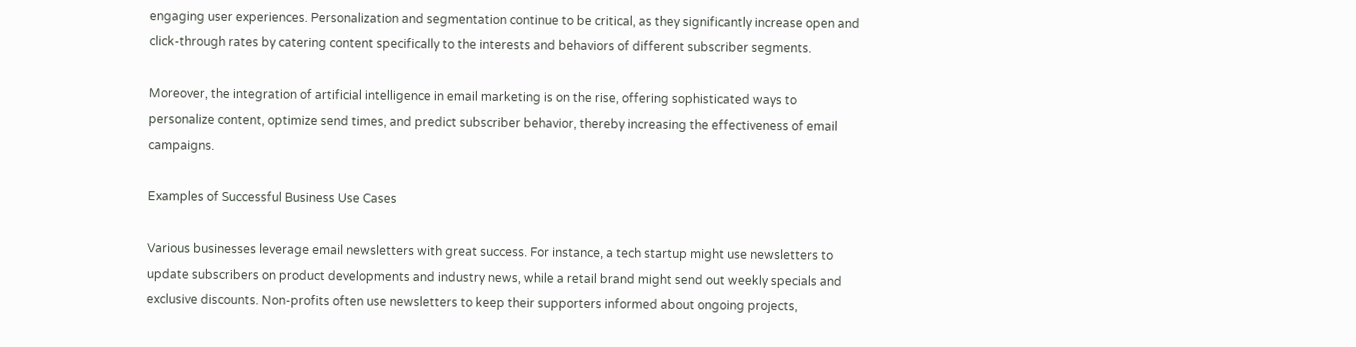engaging user experiences. Personalization and segmentation continue to be critical, as they significantly increase open and click-through rates by catering content specifically to the interests and behaviors of different subscriber segments.

Moreover, the integration of artificial intelligence in email marketing is on the rise, offering sophisticated ways to personalize content, optimize send times, and predict subscriber behavior, thereby increasing the effectiveness of email campaigns.

Examples of Successful Business Use Cases

Various businesses leverage email newsletters with great success. For instance, a tech startup might use newsletters to update subscribers on product developments and industry news, while a retail brand might send out weekly specials and exclusive discounts. Non-profits often use newsletters to keep their supporters informed about ongoing projects,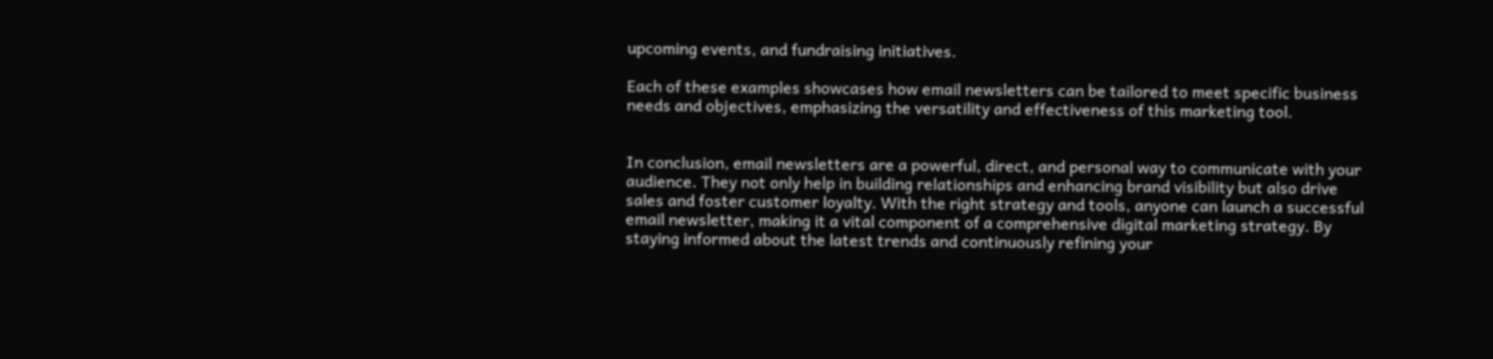upcoming events, and fundraising initiatives.

Each of these examples showcases how email newsletters can be tailored to meet specific business needs and objectives, emphasizing the versatility and effectiveness of this marketing tool.


In conclusion, email newsletters are a powerful, direct, and personal way to communicate with your audience. They not only help in building relationships and enhancing brand visibility but also drive sales and foster customer loyalty. With the right strategy and tools, anyone can launch a successful email newsletter, making it a vital component of a comprehensive digital marketing strategy. By staying informed about the latest trends and continuously refining your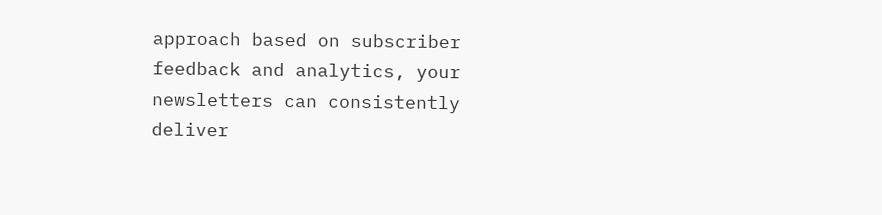approach based on subscriber feedback and analytics, your newsletters can consistently deliver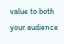value to both your audience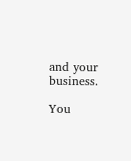and your business.

You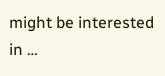might be interested in …